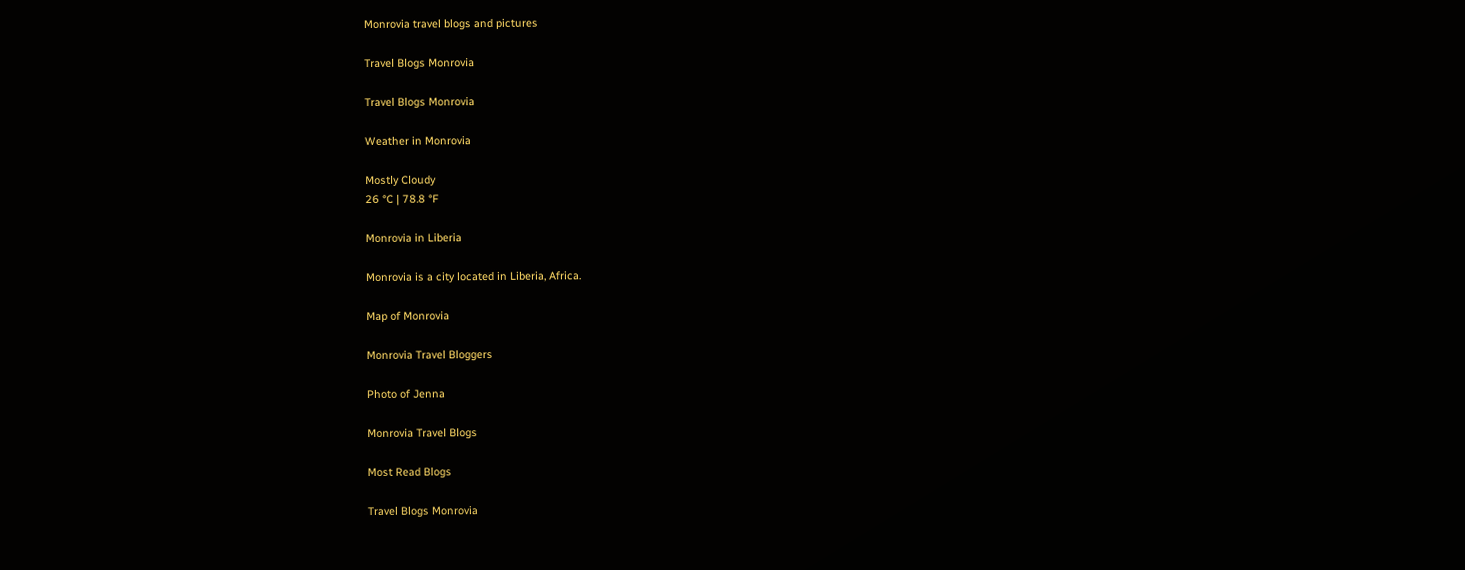Monrovia travel blogs and pictures

Travel Blogs Monrovia

Travel Blogs Monrovia

Weather in Monrovia

Mostly Cloudy
26 °C | 78.8 °F

Monrovia in Liberia

Monrovia is a city located in Liberia, Africa.

Map of Monrovia

Monrovia Travel Bloggers

Photo of Jenna

Monrovia Travel Blogs

Most Read Blogs

Travel Blogs Monrovia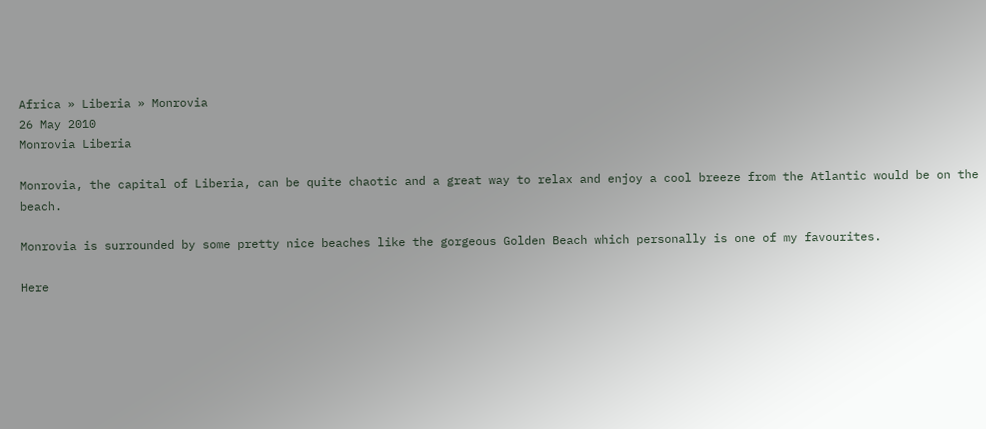Africa » Liberia » Monrovia
26 May 2010
Monrovia Liberia

Monrovia, the capital of Liberia, can be quite chaotic and a great way to relax and enjoy a cool breeze from the Atlantic would be on the beach.

Monrovia is surrounded by some pretty nice beaches like the gorgeous Golden Beach which personally is one of my favourites.

Here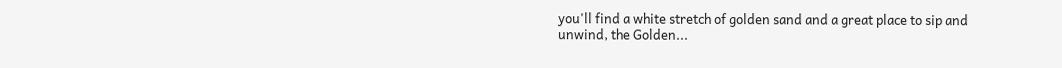you'll find a white stretch of golden sand and a great place to sip and unwind, the Golden...